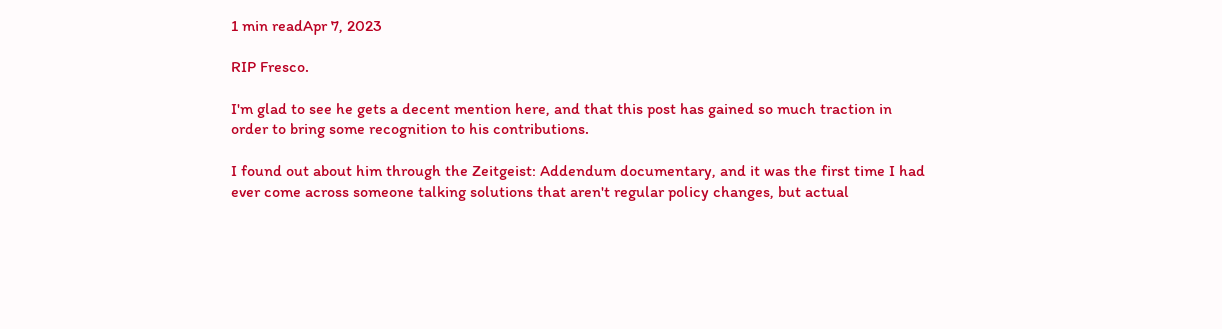1 min readApr 7, 2023

RIP Fresco.

I'm glad to see he gets a decent mention here, and that this post has gained so much traction in order to bring some recognition to his contributions.

I found out about him through the Zeitgeist: Addendum documentary, and it was the first time I had ever come across someone talking solutions that aren't regular policy changes, but actual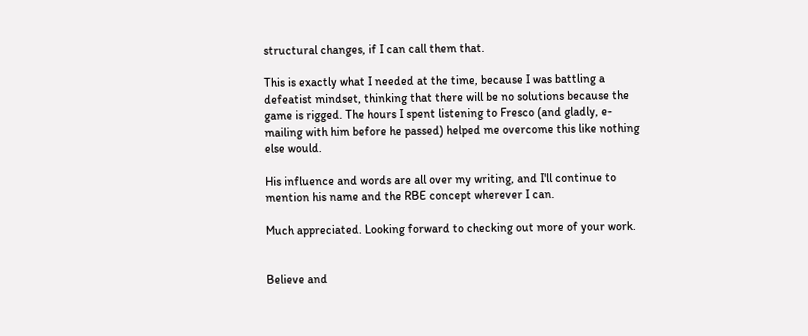structural changes, if I can call them that.

This is exactly what I needed at the time, because I was battling a defeatist mindset, thinking that there will be no solutions because the game is rigged. The hours I spent listening to Fresco (and gladly, e-mailing with him before he passed) helped me overcome this like nothing else would.

His influence and words are all over my writing, and I'll continue to mention his name and the RBE concept wherever I can.

Much appreciated. Looking forward to checking out more of your work.


Believe and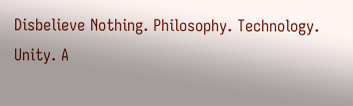Disbelieve Nothing. Philosophy. Technology. Unity. A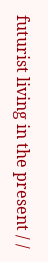futurist living in the present / /